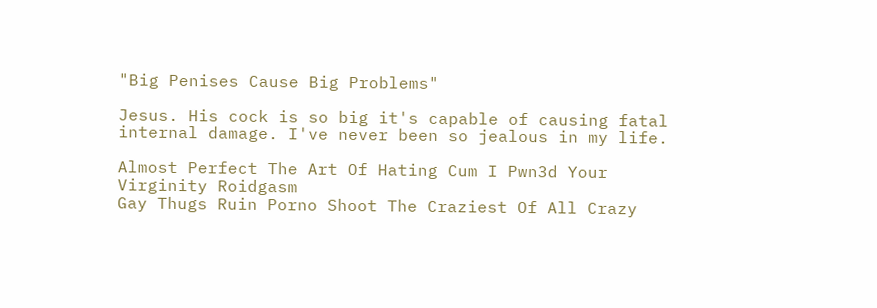"Big Penises Cause Big Problems"

Jesus. His cock is so big it's capable of causing fatal internal damage. I've never been so jealous in my life.

Almost Perfect The Art Of Hating Cum I Pwn3d Your Virginity Roidgasm
Gay Thugs Ruin Porno Shoot The Craziest Of All Crazy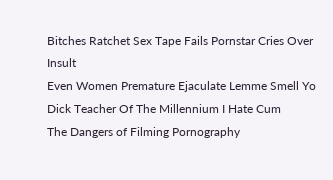Bitches Ratchet Sex Tape Fails Pornstar Cries Over Insult
Even Women Premature Ejaculate Lemme Smell Yo Dick Teacher Of The Millennium I Hate Cum
The Dangers of Filming Pornography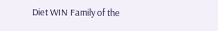Diet WIN Family of the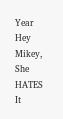Year Hey Mikey, She HATES It